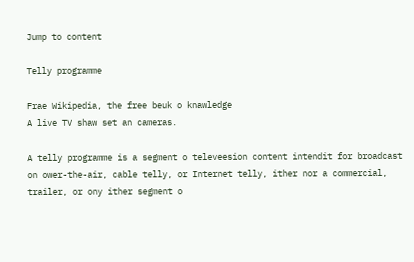Jump to content

Telly programme

Frae Wikipedia, the free beuk o knawledge
A live TV shaw set an cameras.

A telly programme is a segment o televeesion content intendit for broadcast on ower-the-air, cable telly, or Internet telly, ither nor a commercial, trailer, or ony ither segment o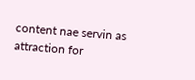content nae servin as attraction for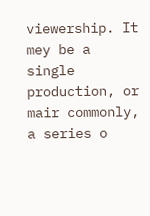viewership. It mey be a single production, or mair commonly, a series o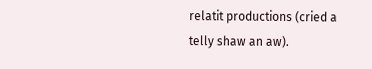relatit productions (cried a telly shaw an aw).